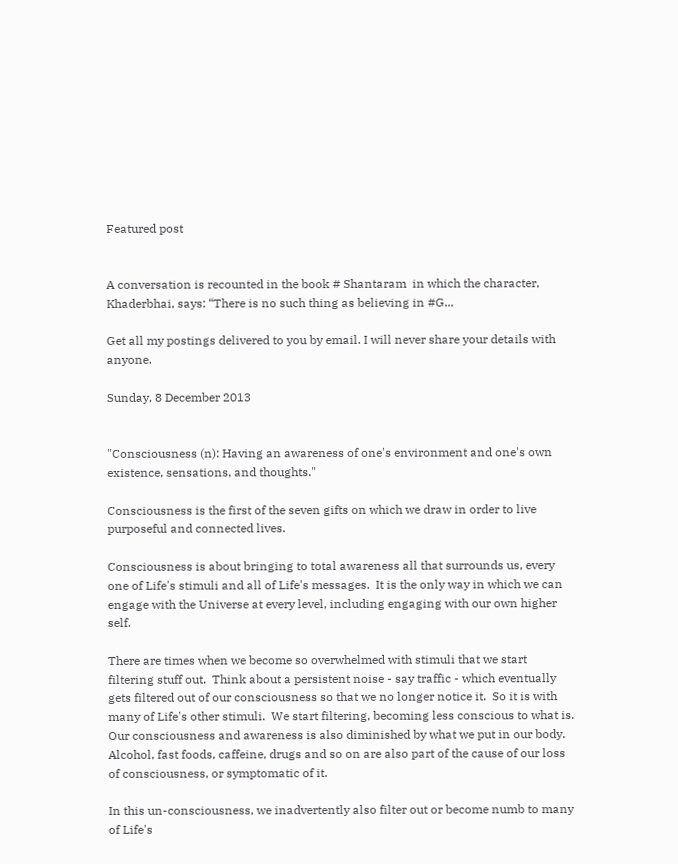Featured post


A conversation is recounted in the book # Shantaram  in which the character, Khaderbhai, says: “There is no such thing as believing in #G...

Get all my postings delivered to you by email. I will never share your details with anyone.

Sunday, 8 December 2013


"Consciousness (n): Having an awareness of one's environment and one's own existence, sensations, and thoughts."

Consciousness is the first of the seven gifts on which we draw in order to live purposeful and connected lives.

Consciousness is about bringing to total awareness all that surrounds us, every one of Life's stimuli and all of Life's messages.  It is the only way in which we can engage with the Universe at every level, including engaging with our own higher self.

There are times when we become so overwhelmed with stimuli that we start filtering stuff out.  Think about a persistent noise - say traffic - which eventually gets filtered out of our consciousness so that we no longer notice it.  So it is with many of Life's other stimuli.  We start filtering, becoming less conscious to what is.  Our consciousness and awareness is also diminished by what we put in our body.  Alcohol, fast foods, caffeine, drugs and so on are also part of the cause of our loss of consciousness, or symptomatic of it.

In this un-consciousness, we inadvertently also filter out or become numb to many of Life's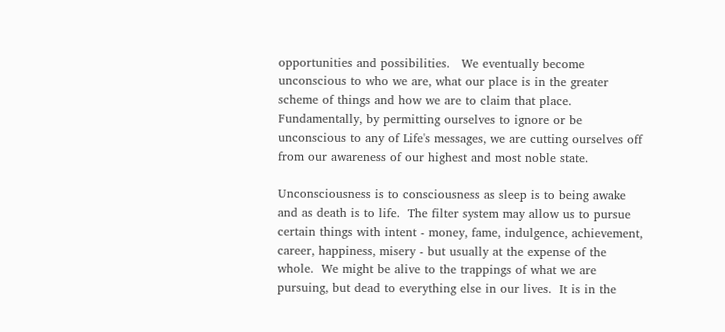opportunities and possibilities.   We eventually become unconscious to who we are, what our place is in the greater scheme of things and how we are to claim that place.  Fundamentally, by permitting ourselves to ignore or be unconscious to any of Life's messages, we are cutting ourselves off from our awareness of our highest and most noble state.

Unconsciousness is to consciousness as sleep is to being awake and as death is to life.  The filter system may allow us to pursue certain things with intent - money, fame, indulgence, achievement, career, happiness, misery - but usually at the expense of the whole.  We might be alive to the trappings of what we are pursuing, but dead to everything else in our lives.  It is in the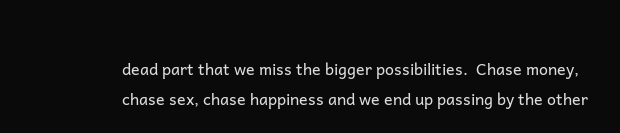dead part that we miss the bigger possibilities.  Chase money, chase sex, chase happiness and we end up passing by the other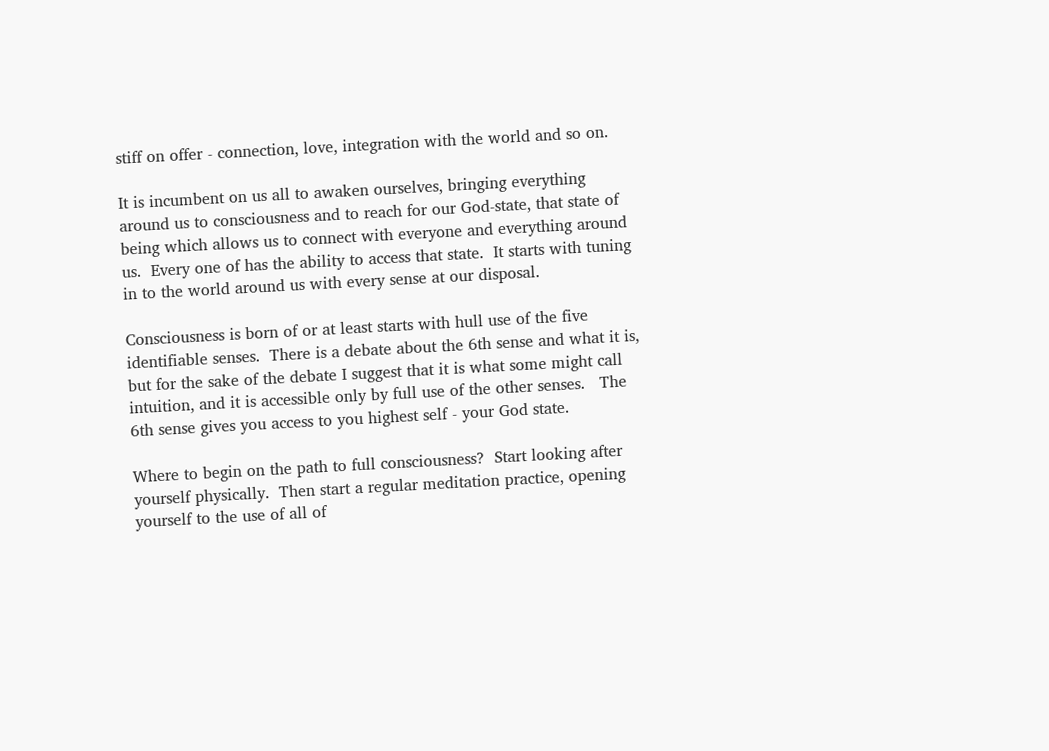stiff on offer - connection, love, integration with the world and so on.

It is incumbent on us all to awaken ourselves, bringing everything around us to consciousness and to reach for our God-state, that state of being which allows us to connect with everyone and everything around us.  Every one of has the ability to access that state.  It starts with tuning in to the world around us with every sense at our disposal.

Consciousness is born of or at least starts with hull use of the five identifiable senses.  There is a debate about the 6th sense and what it is, but for the sake of the debate I suggest that it is what some might call intuition, and it is accessible only by full use of the other senses.   The 6th sense gives you access to you highest self - your God state.

Where to begin on the path to full consciousness?  Start looking after yourself physically.  Then start a regular meditation practice, opening yourself to the use of all of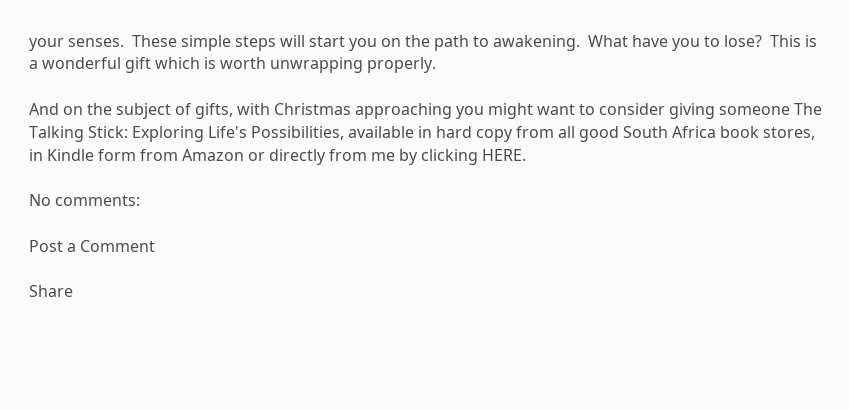your senses.  These simple steps will start you on the path to awakening.  What have you to lose?  This is a wonderful gift which is worth unwrapping properly.

And on the subject of gifts, with Christmas approaching you might want to consider giving someone The Talking Stick: Exploring Life's Possibilities, available in hard copy from all good South Africa book stores, in Kindle form from Amazon or directly from me by clicking HERE.

No comments:

Post a Comment

Share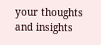your thoughts and insights